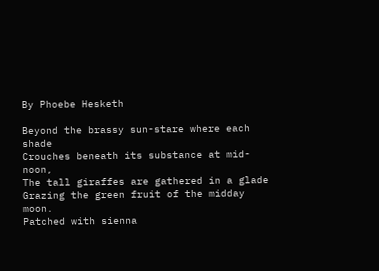By Phoebe Hesketh

Beyond the brassy sun-stare where each shade
Crouches beneath its substance at mid-noon,
The tall giraffes are gathered in a glade
Grazing the green fruit of the midday moon.
Patched with sienna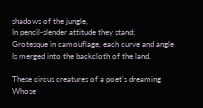shadows of the jungle,
In pencil-slender attitude they stand;
Grotesque in camouflage, each curve and angle
Is merged into the backcloth of the land.

These circus creatures of a poet’s dreaming
Whose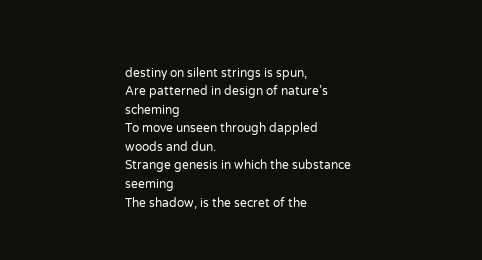destiny on silent strings is spun,
Are patterned in design of nature’s scheming
To move unseen through dappled woods and dun.
Strange genesis in which the substance seeming
The shadow, is the secret of the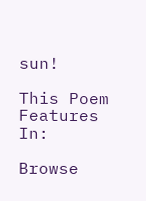sun!

This Poem Features In:

Browse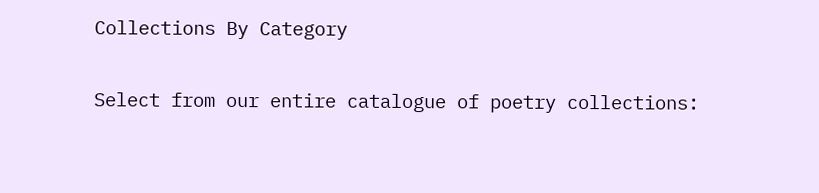Collections By Category

Select from our entire catalogue of poetry collections: